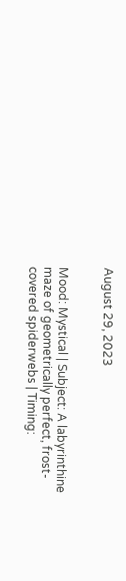August 29, 2023


Mood: Mystical | Subject: A labyrinthine maze of geometrically perfect, frost-covered spiderwebs | Timing: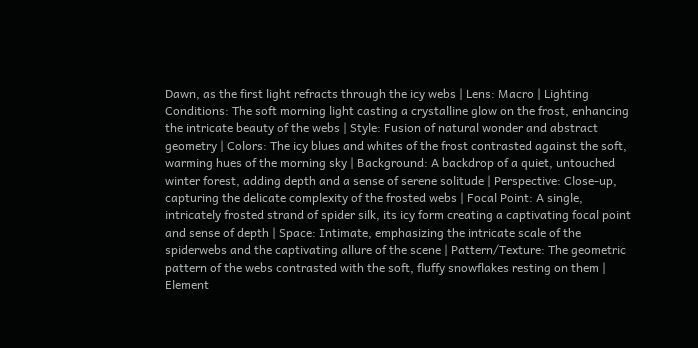Dawn, as the first light refracts through the icy webs | Lens: Macro | Lighting Conditions: The soft morning light casting a crystalline glow on the frost, enhancing the intricate beauty of the webs | Style: Fusion of natural wonder and abstract geometry | Colors: The icy blues and whites of the frost contrasted against the soft, warming hues of the morning sky | Background: A backdrop of a quiet, untouched winter forest, adding depth and a sense of serene solitude | Perspective: Close-up, capturing the delicate complexity of the frosted webs | Focal Point: A single, intricately frosted strand of spider silk, its icy form creating a captivating focal point and sense of depth | Space: Intimate, emphasizing the intricate scale of the spiderwebs and the captivating allure of the scene | Pattern/Texture: The geometric pattern of the webs contrasted with the soft, fluffy snowflakes resting on them | Element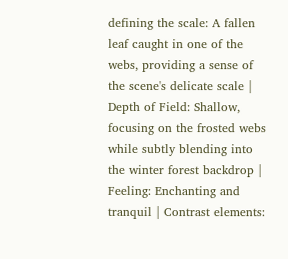defining the scale: A fallen leaf caught in one of the webs, providing a sense of the scene's delicate scale | Depth of Field: Shallow, focusing on the frosted webs while subtly blending into the winter forest backdrop | Feeling: Enchanting and tranquil | Contrast elements: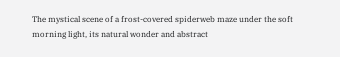The mystical scene of a frost-covered spiderweb maze under the soft morning light, its natural wonder and abstract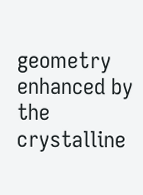geometry enhanced by the crystalline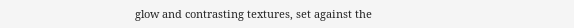glow and contrasting textures, set against the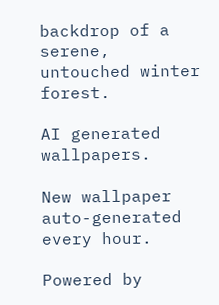backdrop of a serene, untouched winter forest.

AI generated wallpapers.

New wallpaper auto-generated every hour.

Powered by